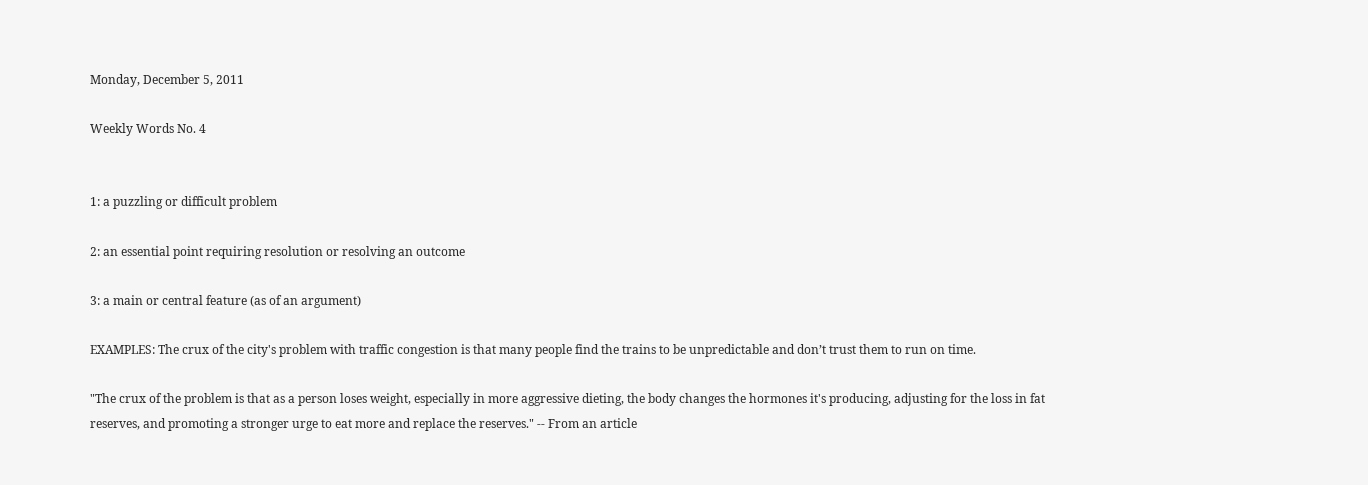Monday, December 5, 2011

Weekly Words No. 4


1: a puzzling or difficult problem

2: an essential point requiring resolution or resolving an outcome

3: a main or central feature (as of an argument)

EXAMPLES: The crux of the city's problem with traffic congestion is that many people find the trains to be unpredictable and don’t trust them to run on time.

"The crux of the problem is that as a person loses weight, especially in more aggressive dieting, the body changes the hormones it's producing, adjusting for the loss in fat reserves, and promoting a stronger urge to eat more and replace the reserves." -- From an article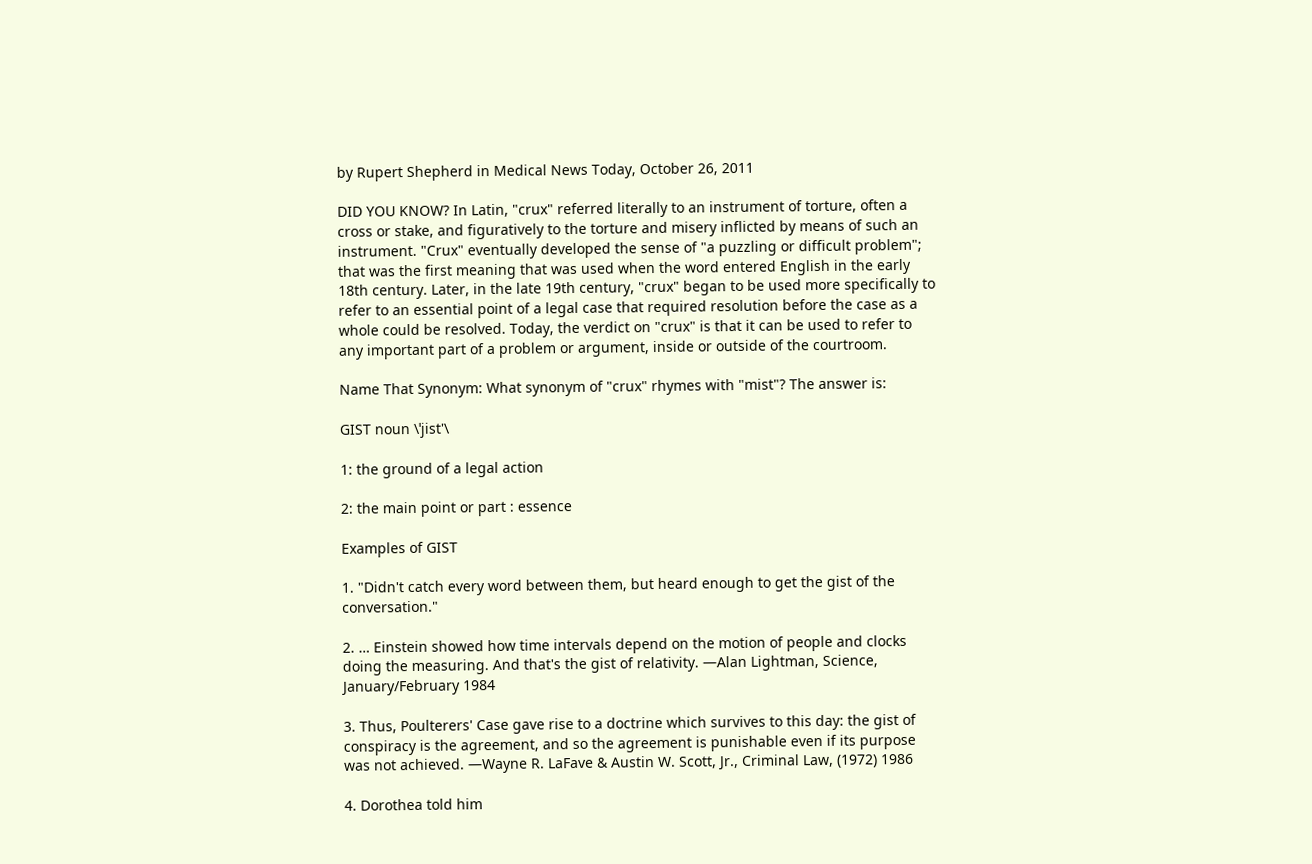by Rupert Shepherd in Medical News Today, October 26, 2011

DID YOU KNOW? In Latin, "crux" referred literally to an instrument of torture, often a cross or stake, and figuratively to the torture and misery inflicted by means of such an instrument. "Crux" eventually developed the sense of "a puzzling or difficult problem"; that was the first meaning that was used when the word entered English in the early 18th century. Later, in the late 19th century, "crux" began to be used more specifically to refer to an essential point of a legal case that required resolution before the case as a whole could be resolved. Today, the verdict on "crux" is that it can be used to refer to any important part of a problem or argument, inside or outside of the courtroom.

Name That Synonym: What synonym of "crux" rhymes with "mist"? The answer is:

GIST noun \ˈjist'\

1: the ground of a legal action

2: the main point or part : essence

Examples of GIST

1. "Didn't catch every word between them, but heard enough to get the gist of the conversation."

2. … Einstein showed how time intervals depend on the motion of people and clocks doing the measuring. And that's the gist of relativity. —Alan Lightman, Science, January/February 1984

3. Thus, Poulterers' Case gave rise to a doctrine which survives to this day: the gist of conspiracy is the agreement, and so the agreement is punishable even if its purpose was not achieved. —Wayne R. LaFave & Austin W. Scott, Jr., Criminal Law, (1972) 1986

4. Dorothea told him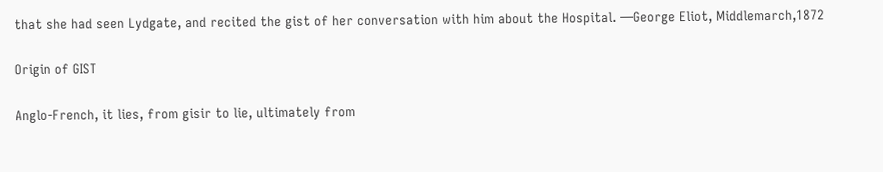that she had seen Lydgate, and recited the gist of her conversation with him about the Hospital. —George Eliot, Middlemarch,1872

Origin of GIST

Anglo-French, it lies, from gisir to lie, ultimately from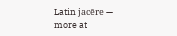Latin jacēre — more at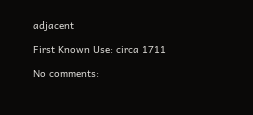adjacent

First Known Use: circa 1711

No comments: